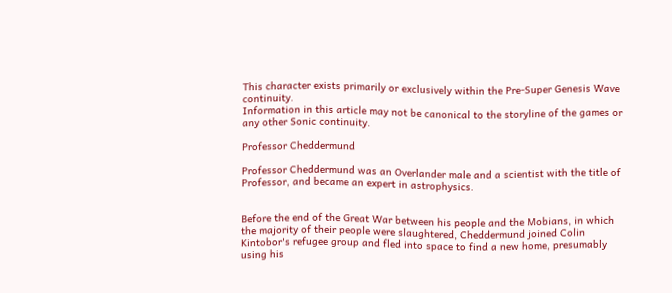This character exists primarily or exclusively within the Pre-Super Genesis Wave continuity.
Information in this article may not be canonical to the storyline of the games or any other Sonic continuity.

Professor Cheddermund

Professor Cheddermund was an Overlander male and a scientist with the title of Professor, and became an expert in astrophysics.


Before the end of the Great War between his people and the Mobians, in which the majority of their people were slaughtered, Cheddermund joined Colin Kintobor's refugee group and fled into space to find a new home, presumably using his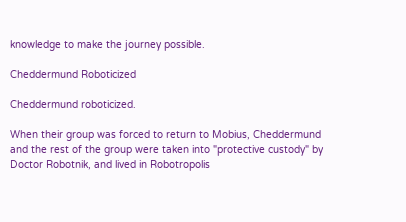knowledge to make the journey possible.

Cheddermund Roboticized

Cheddermund roboticized.

When their group was forced to return to Mobius, Cheddermund and the rest of the group were taken into "protective custody" by Doctor Robotnik, and lived in Robotropolis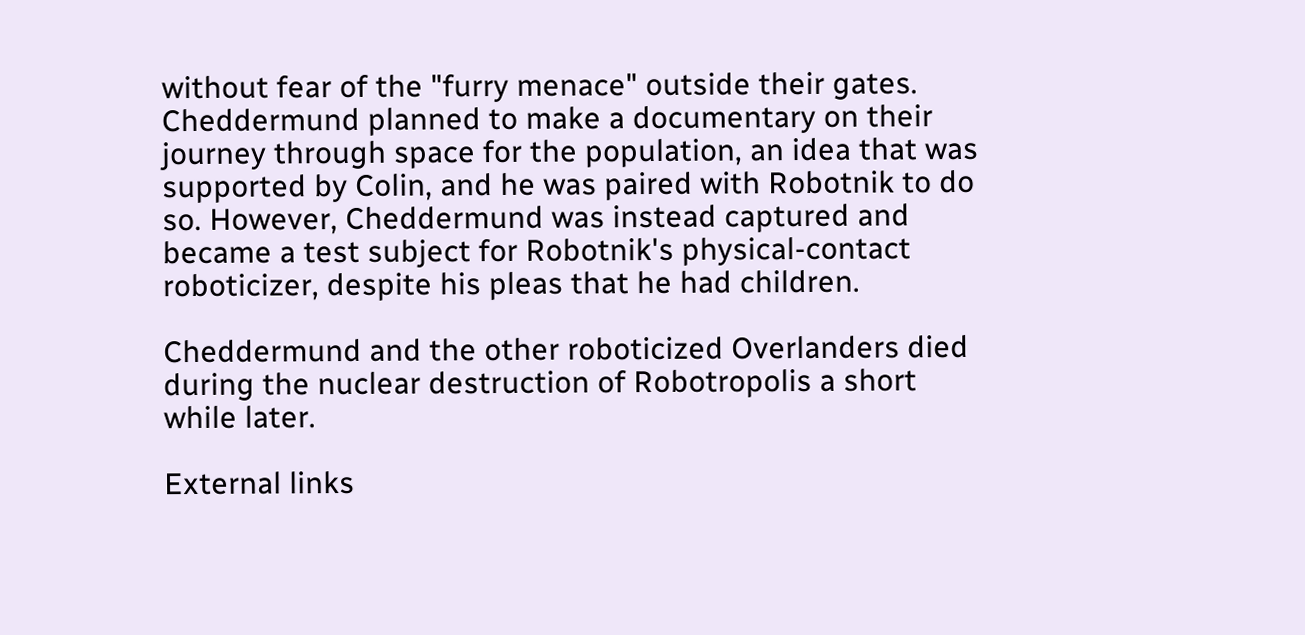without fear of the "furry menace" outside their gates. Cheddermund planned to make a documentary on their journey through space for the population, an idea that was supported by Colin, and he was paired with Robotnik to do so. However, Cheddermund was instead captured and became a test subject for Robotnik's physical-contact roboticizer, despite his pleas that he had children.

Cheddermund and the other roboticized Overlanders died during the nuclear destruction of Robotropolis a short while later.

External links